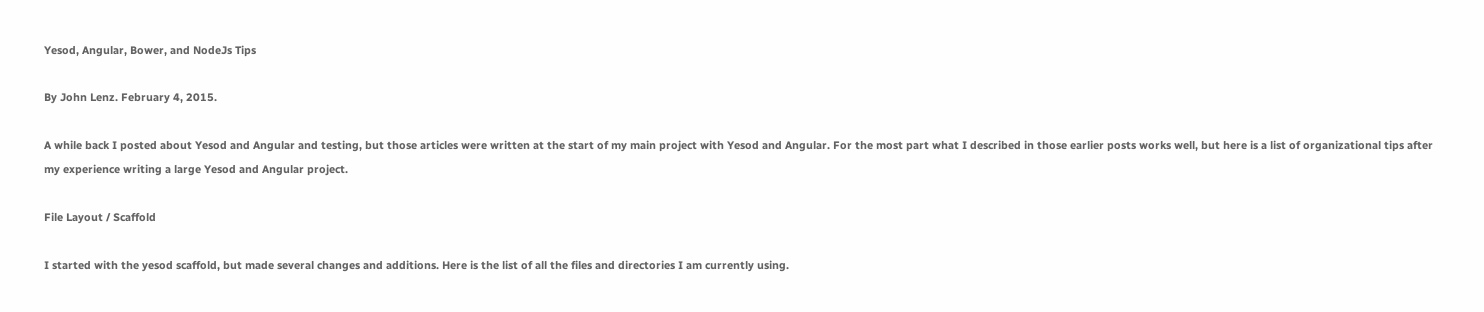Yesod, Angular, Bower, and NodeJs Tips

By John Lenz. February 4, 2015.

A while back I posted about Yesod and Angular and testing, but those articles were written at the start of my main project with Yesod and Angular. For the most part what I described in those earlier posts works well, but here is a list of organizational tips after my experience writing a large Yesod and Angular project.

File Layout / Scaffold

I started with the yesod scaffold, but made several changes and additions. Here is the list of all the files and directories I am currently using.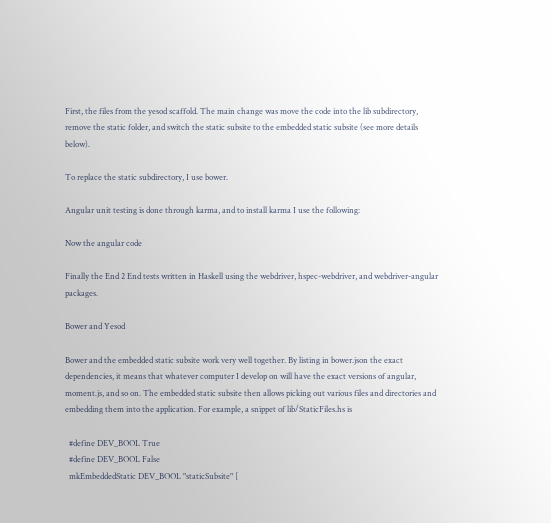First, the files from the yesod scaffold. The main change was move the code into the lib subdirectory, remove the static folder, and switch the static subsite to the embedded static subsite (see more details below).

To replace the static subdirectory, I use bower.

Angular unit testing is done through karma, and to install karma I use the following:

Now the angular code

Finally the End 2 End tests written in Haskell using the webdriver, hspec-webdriver, and webdriver-angular packages.

Bower and Yesod

Bower and the embedded static subsite work very well together. By listing in bower.json the exact dependencies, it means that whatever computer I develop on will have the exact versions of angular, moment.js, and so on. The embedded static subsite then allows picking out various files and directories and embedding them into the application. For example, a snippet of lib/StaticFiles.hs is

  #define DEV_BOOL True
  #define DEV_BOOL False
  mkEmbeddedStatic DEV_BOOL "staticSubsite" [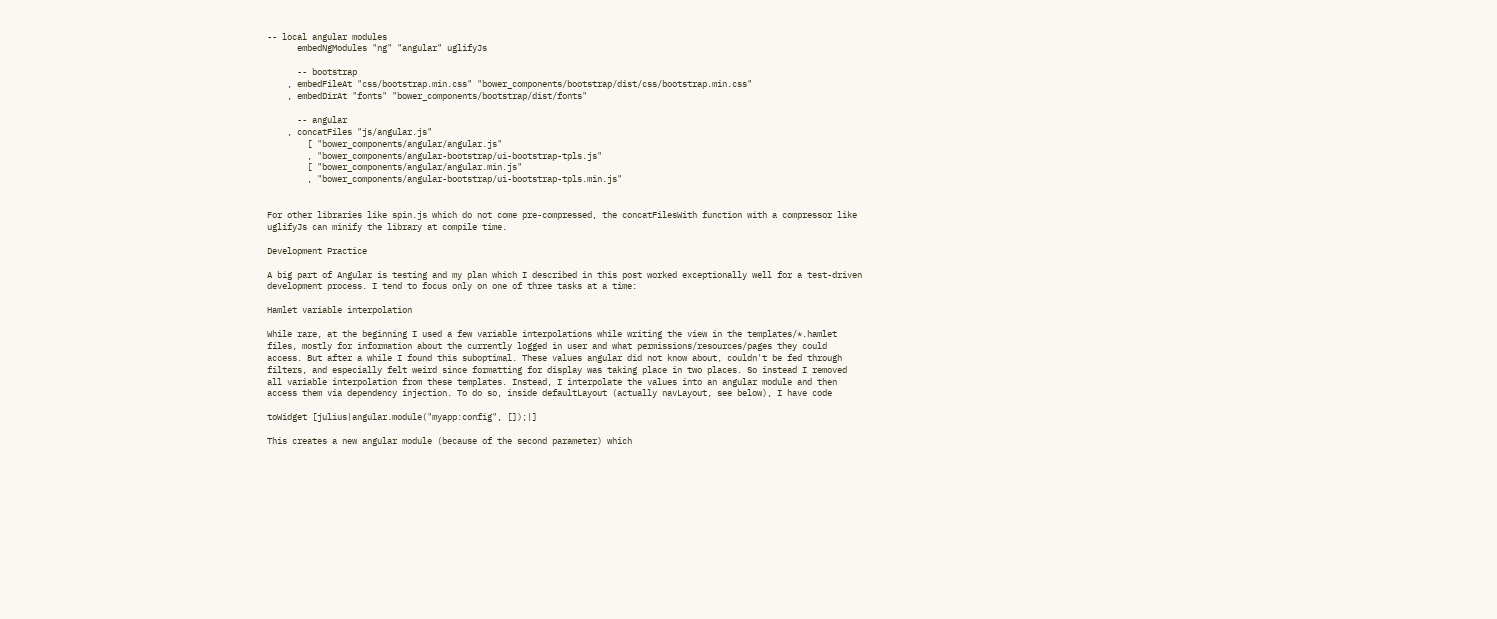-- local angular modules
      embedNgModules "ng" "angular" uglifyJs

      -- bootstrap
    , embedFileAt "css/bootstrap.min.css" "bower_components/bootstrap/dist/css/bootstrap.min.css"
    , embedDirAt "fonts" "bower_components/bootstrap/dist/fonts"

      -- angular
    , concatFiles "js/angular.js"
        [ "bower_components/angular/angular.js"
        , "bower_components/angular-bootstrap/ui-bootstrap-tpls.js"
        [ "bower_components/angular/angular.min.js"
        , "bower_components/angular-bootstrap/ui-bootstrap-tpls.min.js"


For other libraries like spin.js which do not come pre-compressed, the concatFilesWith function with a compressor like uglifyJs can minify the library at compile time.

Development Practice

A big part of Angular is testing and my plan which I described in this post worked exceptionally well for a test-driven development process. I tend to focus only on one of three tasks at a time:

Hamlet variable interpolation

While rare, at the beginning I used a few variable interpolations while writing the view in the templates/*.hamlet files, mostly for information about the currently logged in user and what permissions/resources/pages they could access. But after a while I found this suboptimal. These values angular did not know about, couldn't be fed through filters, and especially felt weird since formatting for display was taking place in two places. So instead I removed all variable interpolation from these templates. Instead, I interpolate the values into an angular module and then access them via dependency injection. To do so, inside defaultLayout (actually navLayout, see below), I have code

toWidget [julius|angular.module("myapp:config", []);|]

This creates a new angular module (because of the second parameter) which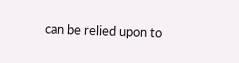can be relied upon to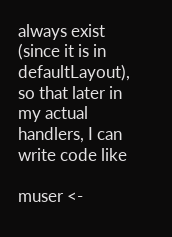always exist (since it is in defaultLayout), so that later in my actual handlers, I can write code like

muser <-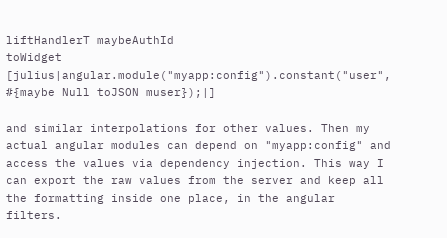liftHandlerT maybeAuthId
toWidget [julius|angular.module("myapp:config").constant("user", #{maybe Null toJSON muser});|]

and similar interpolations for other values. Then my actual angular modules can depend on "myapp:config" and access the values via dependency injection. This way I can export the raw values from the server and keep all the formatting inside one place, in the angular filters.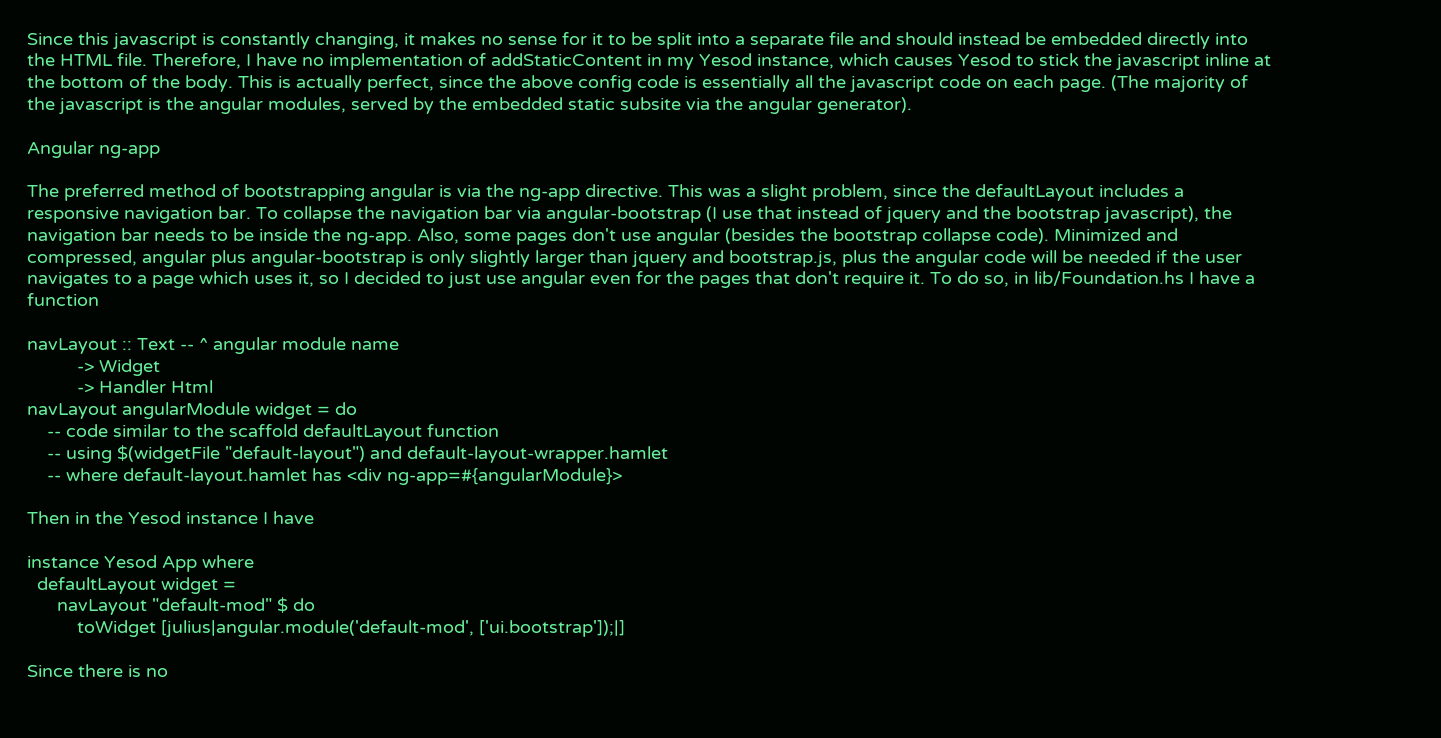Since this javascript is constantly changing, it makes no sense for it to be split into a separate file and should instead be embedded directly into the HTML file. Therefore, I have no implementation of addStaticContent in my Yesod instance, which causes Yesod to stick the javascript inline at the bottom of the body. This is actually perfect, since the above config code is essentially all the javascript code on each page. (The majority of the javascript is the angular modules, served by the embedded static subsite via the angular generator).

Angular ng-app

The preferred method of bootstrapping angular is via the ng-app directive. This was a slight problem, since the defaultLayout includes a responsive navigation bar. To collapse the navigation bar via angular-bootstrap (I use that instead of jquery and the bootstrap javascript), the navigation bar needs to be inside the ng-app. Also, some pages don't use angular (besides the bootstrap collapse code). Minimized and compressed, angular plus angular-bootstrap is only slightly larger than jquery and bootstrap.js, plus the angular code will be needed if the user navigates to a page which uses it, so I decided to just use angular even for the pages that don't require it. To do so, in lib/Foundation.hs I have a function

navLayout :: Text -- ^ angular module name
          -> Widget
          -> Handler Html
navLayout angularModule widget = do
    -- code similar to the scaffold defaultLayout function
    -- using $(widgetFile "default-layout") and default-layout-wrapper.hamlet
    -- where default-layout.hamlet has <div ng-app=#{angularModule}>

Then in the Yesod instance I have

instance Yesod App where
  defaultLayout widget =
      navLayout "default-mod" $ do
          toWidget [julius|angular.module('default-mod', ['ui.bootstrap']);|]

Since there is no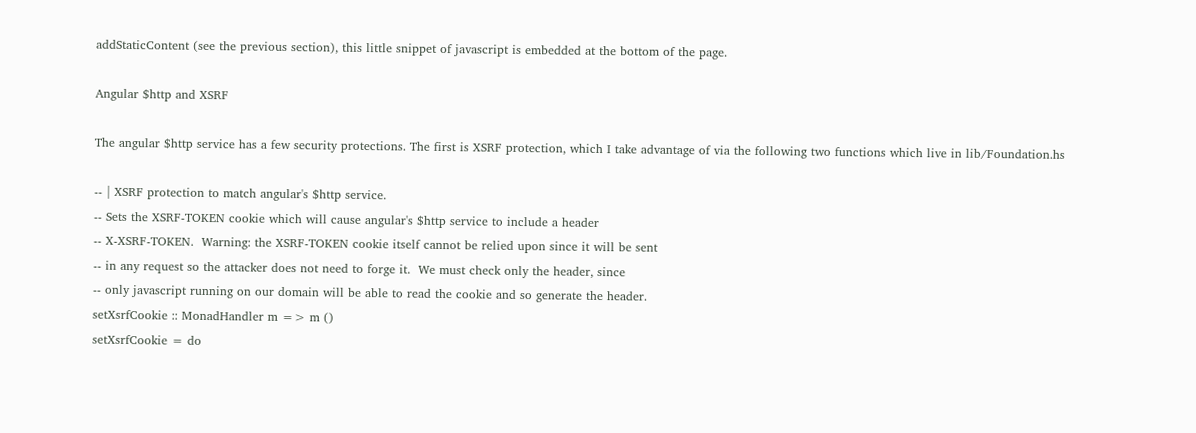addStaticContent (see the previous section), this little snippet of javascript is embedded at the bottom of the page.

Angular $http and XSRF

The angular $http service has a few security protections. The first is XSRF protection, which I take advantage of via the following two functions which live in lib/Foundation.hs

-- | XSRF protection to match angular's $http service.
-- Sets the XSRF-TOKEN cookie which will cause angular's $http service to include a header
-- X-XSRF-TOKEN.  Warning: the XSRF-TOKEN cookie itself cannot be relied upon since it will be sent
-- in any request so the attacker does not need to forge it.  We must check only the header, since
-- only javascript running on our domain will be able to read the cookie and so generate the header.
setXsrfCookie :: MonadHandler m => m ()
setXsrfCookie = do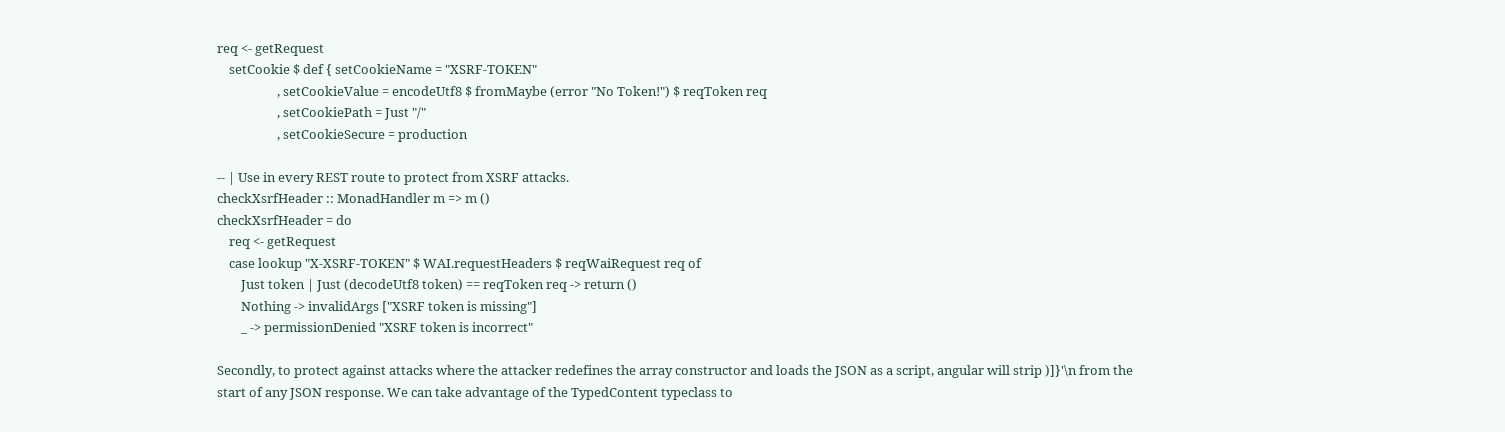req <- getRequest
    setCookie $ def { setCookieName = "XSRF-TOKEN"
                    , setCookieValue = encodeUtf8 $ fromMaybe (error "No Token!") $ reqToken req
                    , setCookiePath = Just "/"
                    , setCookieSecure = production

-- | Use in every REST route to protect from XSRF attacks.
checkXsrfHeader :: MonadHandler m => m ()
checkXsrfHeader = do
    req <- getRequest
    case lookup "X-XSRF-TOKEN" $ WAI.requestHeaders $ reqWaiRequest req of
        Just token | Just (decodeUtf8 token) == reqToken req -> return ()
        Nothing -> invalidArgs ["XSRF token is missing"]
        _ -> permissionDenied "XSRF token is incorrect"

Secondly, to protect against attacks where the attacker redefines the array constructor and loads the JSON as a script, angular will strip )]}'\n from the start of any JSON response. We can take advantage of the TypedContent typeclass to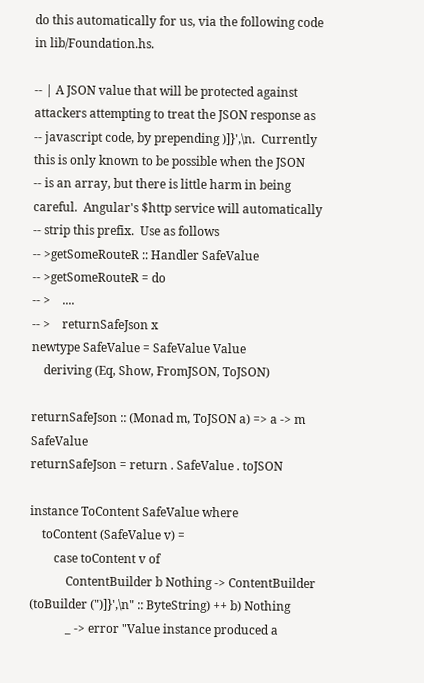do this automatically for us, via the following code in lib/Foundation.hs.

-- | A JSON value that will be protected against attackers attempting to treat the JSON response as
-- javascript code, by prepending )]}',\n.  Currently this is only known to be possible when the JSON
-- is an array, but there is little harm in being careful.  Angular's $http service will automatically
-- strip this prefix.  Use as follows
-- >getSomeRouteR :: Handler SafeValue
-- >getSomeRouteR = do
-- >    ....
-- >    returnSafeJson x
newtype SafeValue = SafeValue Value
    deriving (Eq, Show, FromJSON, ToJSON)

returnSafeJson :: (Monad m, ToJSON a) => a -> m SafeValue
returnSafeJson = return . SafeValue . toJSON

instance ToContent SafeValue where
    toContent (SafeValue v) =
        case toContent v of
            ContentBuilder b Nothing -> ContentBuilder (toBuilder (")]}',\n" :: ByteString) ++ b) Nothing
            _ -> error "Value instance produced a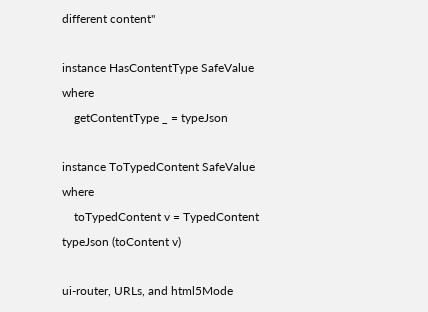different content"

instance HasContentType SafeValue where
    getContentType _ = typeJson

instance ToTypedContent SafeValue where
    toTypedContent v = TypedContent typeJson (toContent v)

ui-router, URLs, and html5Mode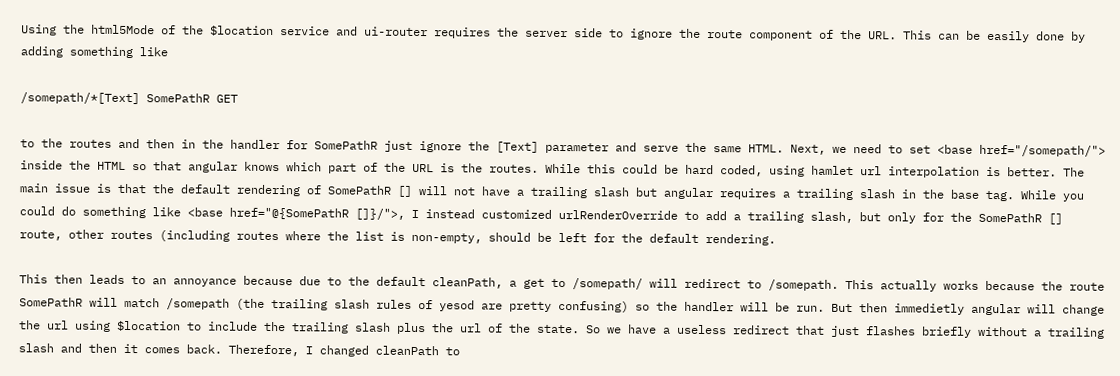Using the html5Mode of the $location service and ui-router requires the server side to ignore the route component of the URL. This can be easily done by adding something like

/somepath/*[Text] SomePathR GET

to the routes and then in the handler for SomePathR just ignore the [Text] parameter and serve the same HTML. Next, we need to set <base href="/somepath/"> inside the HTML so that angular knows which part of the URL is the routes. While this could be hard coded, using hamlet url interpolation is better. The main issue is that the default rendering of SomePathR [] will not have a trailing slash but angular requires a trailing slash in the base tag. While you could do something like <base href="@{SomePathR []}/">, I instead customized urlRenderOverride to add a trailing slash, but only for the SomePathR [] route, other routes (including routes where the list is non-empty, should be left for the default rendering.

This then leads to an annoyance because due to the default cleanPath, a get to /somepath/ will redirect to /somepath. This actually works because the route SomePathR will match /somepath (the trailing slash rules of yesod are pretty confusing) so the handler will be run. But then immedietly angular will change the url using $location to include the trailing slash plus the url of the state. So we have a useless redirect that just flashes briefly without a trailing slash and then it comes back. Therefore, I changed cleanPath to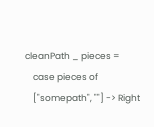cleanPath _ pieces =
    case pieces of
    ["somepath", ""] -> Right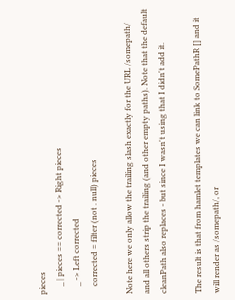pieces
    _ | pieces == corrected -> Right pieces
    _ -> Left corrected
    corrected = filter (not . null) pieces

Note here we only allow the trailing slash exactly for the URL /somepath/ and all others strip the trailing (and other empty paths). Note that the default cleanPath also replaces - but since I wasn't using that I didn't add it.

The result is that from hamlet templates we can link to SomePathR [] and it will render as /somepath/, or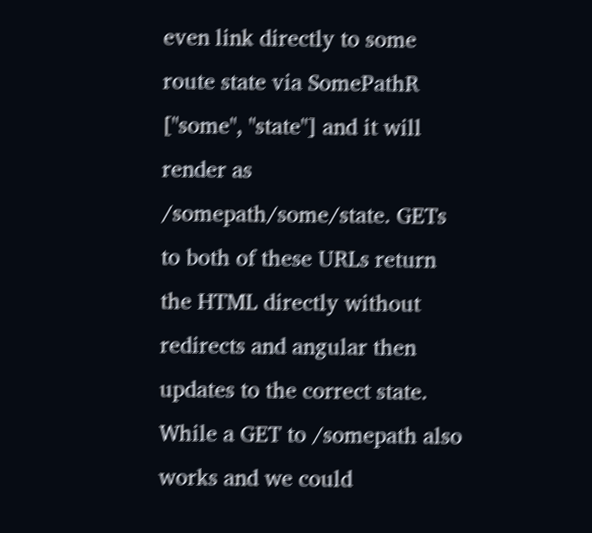even link directly to some route state via SomePathR ["some", "state"] and it will render as /somepath/some/state. GETs to both of these URLs return the HTML directly without redirects and angular then updates to the correct state. While a GET to /somepath also works and we could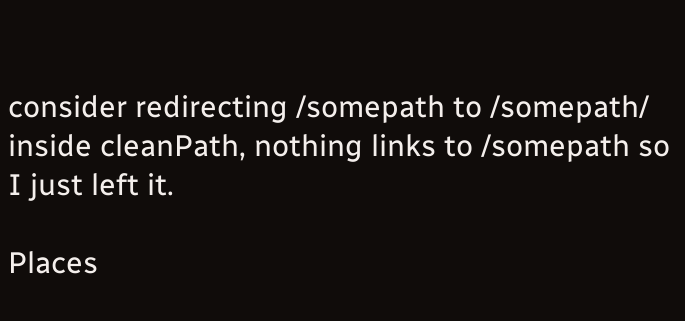consider redirecting /somepath to /somepath/ inside cleanPath, nothing links to /somepath so I just left it.

Places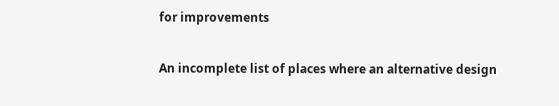for improvements

An incomplete list of places where an alternative design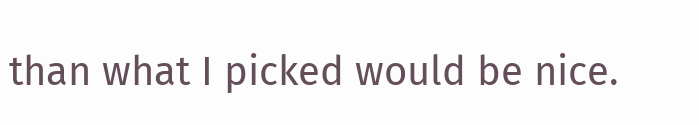than what I picked would be nice.